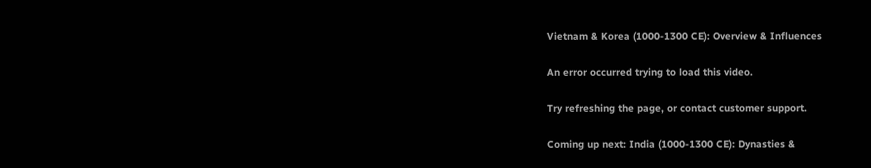Vietnam & Korea (1000-1300 CE): Overview & Influences

An error occurred trying to load this video.

Try refreshing the page, or contact customer support.

Coming up next: India (1000-1300 CE): Dynasties &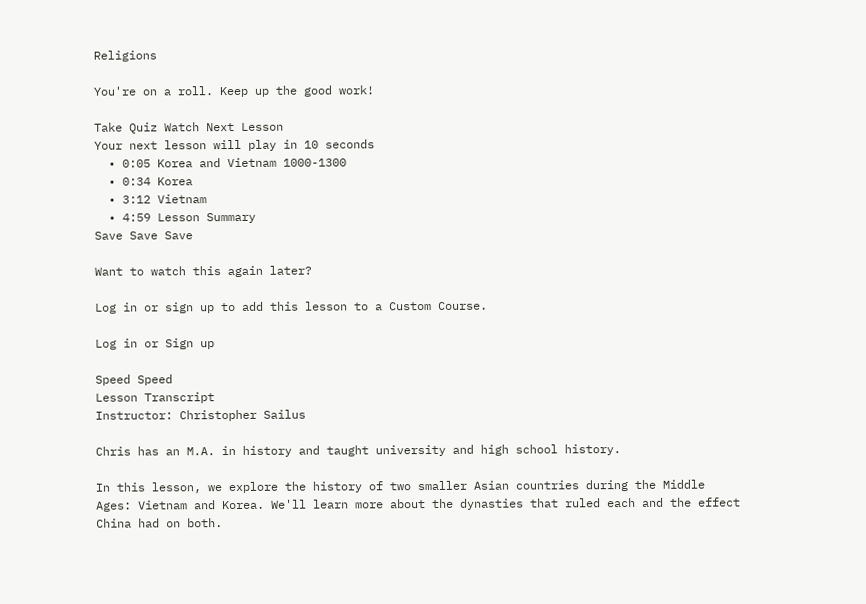Religions

You're on a roll. Keep up the good work!

Take Quiz Watch Next Lesson
Your next lesson will play in 10 seconds
  • 0:05 Korea and Vietnam 1000-1300
  • 0:34 Korea
  • 3:12 Vietnam
  • 4:59 Lesson Summary
Save Save Save

Want to watch this again later?

Log in or sign up to add this lesson to a Custom Course.

Log in or Sign up

Speed Speed
Lesson Transcript
Instructor: Christopher Sailus

Chris has an M.A. in history and taught university and high school history.

In this lesson, we explore the history of two smaller Asian countries during the Middle Ages: Vietnam and Korea. We'll learn more about the dynasties that ruled each and the effect China had on both.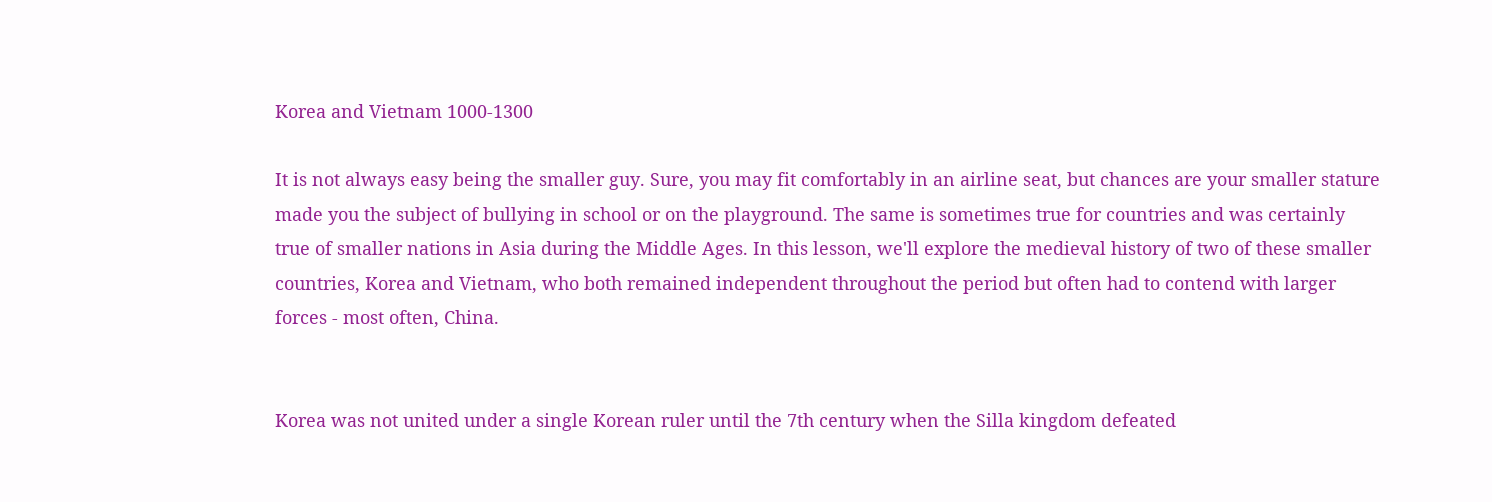Korea and Vietnam 1000-1300

It is not always easy being the smaller guy. Sure, you may fit comfortably in an airline seat, but chances are your smaller stature made you the subject of bullying in school or on the playground. The same is sometimes true for countries and was certainly true of smaller nations in Asia during the Middle Ages. In this lesson, we'll explore the medieval history of two of these smaller countries, Korea and Vietnam, who both remained independent throughout the period but often had to contend with larger forces - most often, China.


Korea was not united under a single Korean ruler until the 7th century when the Silla kingdom defeated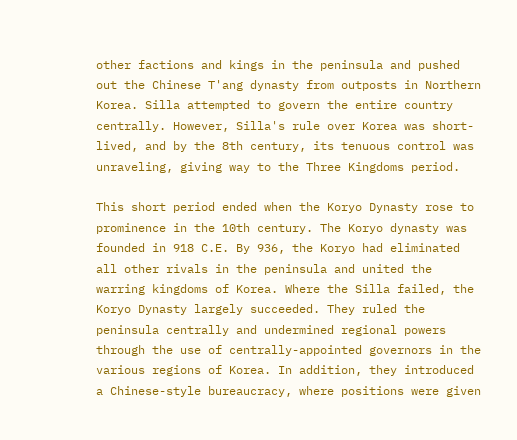other factions and kings in the peninsula and pushed out the Chinese T'ang dynasty from outposts in Northern Korea. Silla attempted to govern the entire country centrally. However, Silla's rule over Korea was short-lived, and by the 8th century, its tenuous control was unraveling, giving way to the Three Kingdoms period.

This short period ended when the Koryo Dynasty rose to prominence in the 10th century. The Koryo dynasty was founded in 918 C.E. By 936, the Koryo had eliminated all other rivals in the peninsula and united the warring kingdoms of Korea. Where the Silla failed, the Koryo Dynasty largely succeeded. They ruled the peninsula centrally and undermined regional powers through the use of centrally-appointed governors in the various regions of Korea. In addition, they introduced a Chinese-style bureaucracy, where positions were given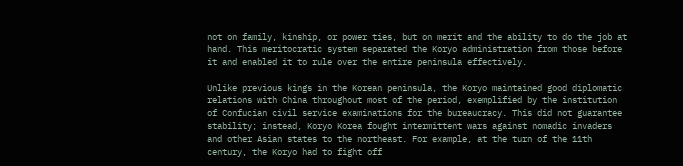not on family, kinship, or power ties, but on merit and the ability to do the job at hand. This meritocratic system separated the Koryo administration from those before it and enabled it to rule over the entire peninsula effectively.

Unlike previous kings in the Korean peninsula, the Koryo maintained good diplomatic relations with China throughout most of the period, exemplified by the institution of Confucian civil service examinations for the bureaucracy. This did not guarantee stability; instead, Koryo Korea fought intermittent wars against nomadic invaders and other Asian states to the northeast. For example, at the turn of the 11th century, the Koryo had to fight off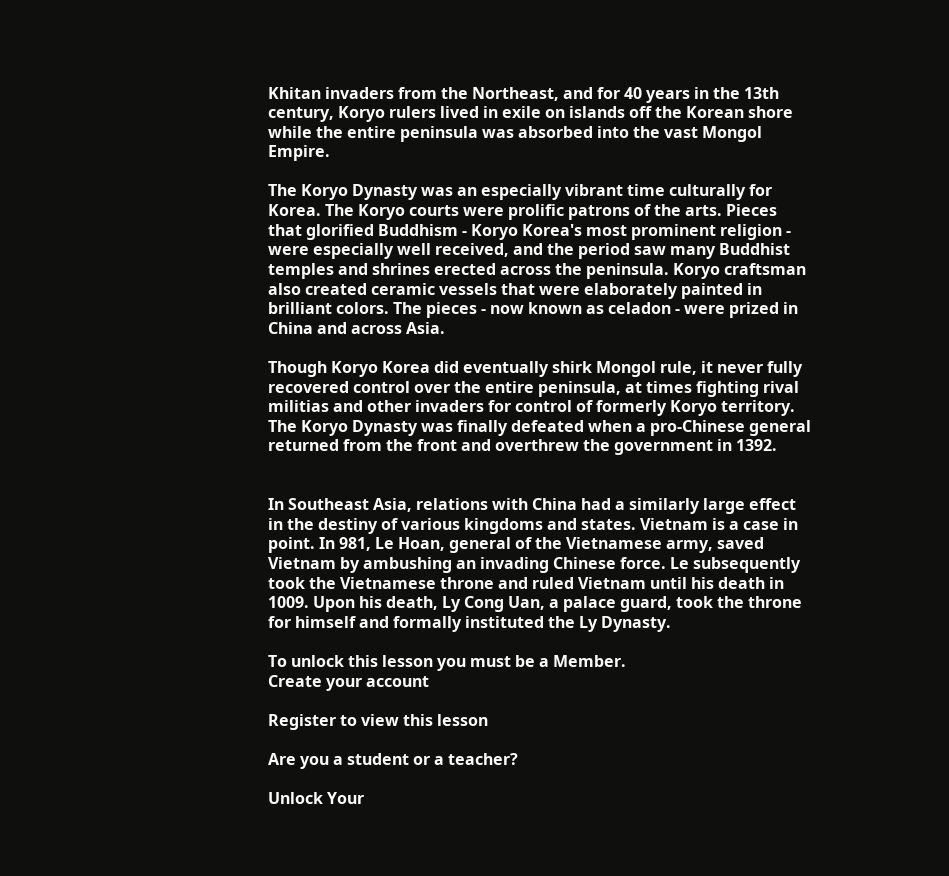Khitan invaders from the Northeast, and for 40 years in the 13th century, Koryo rulers lived in exile on islands off the Korean shore while the entire peninsula was absorbed into the vast Mongol Empire.

The Koryo Dynasty was an especially vibrant time culturally for Korea. The Koryo courts were prolific patrons of the arts. Pieces that glorified Buddhism - Koryo Korea's most prominent religion - were especially well received, and the period saw many Buddhist temples and shrines erected across the peninsula. Koryo craftsman also created ceramic vessels that were elaborately painted in brilliant colors. The pieces - now known as celadon - were prized in China and across Asia.

Though Koryo Korea did eventually shirk Mongol rule, it never fully recovered control over the entire peninsula, at times fighting rival militias and other invaders for control of formerly Koryo territory. The Koryo Dynasty was finally defeated when a pro-Chinese general returned from the front and overthrew the government in 1392.


In Southeast Asia, relations with China had a similarly large effect in the destiny of various kingdoms and states. Vietnam is a case in point. In 981, Le Hoan, general of the Vietnamese army, saved Vietnam by ambushing an invading Chinese force. Le subsequently took the Vietnamese throne and ruled Vietnam until his death in 1009. Upon his death, Ly Cong Uan, a palace guard, took the throne for himself and formally instituted the Ly Dynasty.

To unlock this lesson you must be a Member.
Create your account

Register to view this lesson

Are you a student or a teacher?

Unlock Your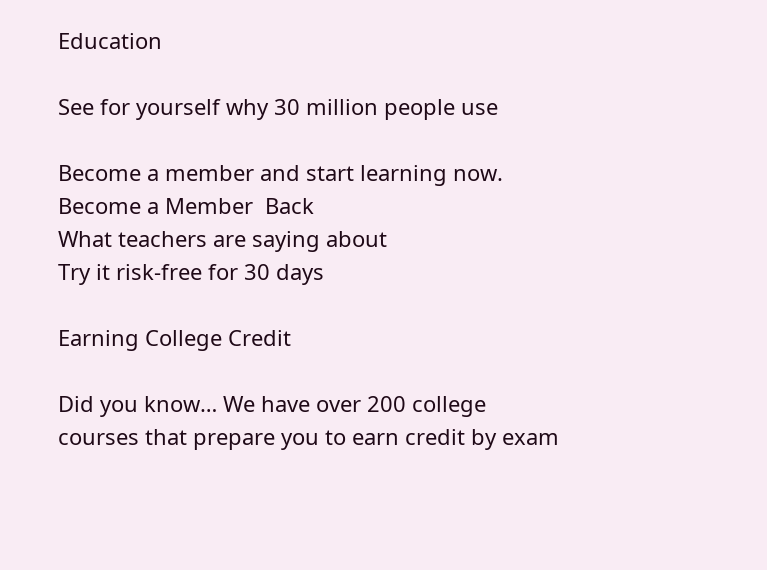Education

See for yourself why 30 million people use

Become a member and start learning now.
Become a Member  Back
What teachers are saying about
Try it risk-free for 30 days

Earning College Credit

Did you know… We have over 200 college courses that prepare you to earn credit by exam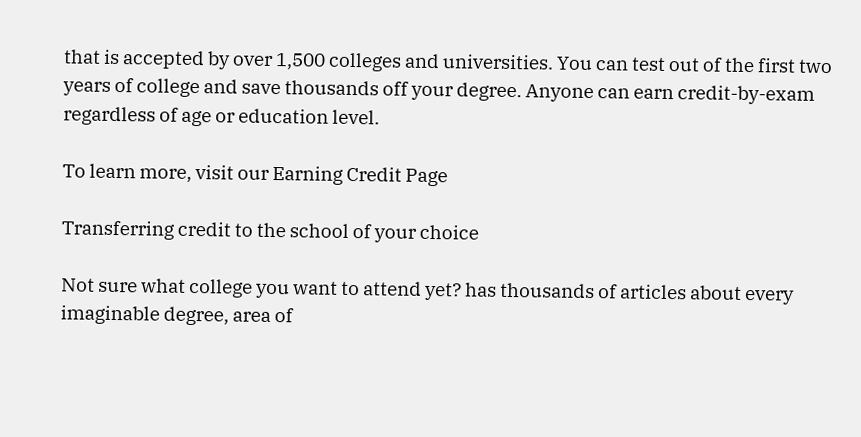that is accepted by over 1,500 colleges and universities. You can test out of the first two years of college and save thousands off your degree. Anyone can earn credit-by-exam regardless of age or education level.

To learn more, visit our Earning Credit Page

Transferring credit to the school of your choice

Not sure what college you want to attend yet? has thousands of articles about every imaginable degree, area of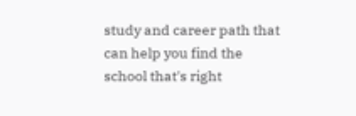study and career path that can help you find the school that's right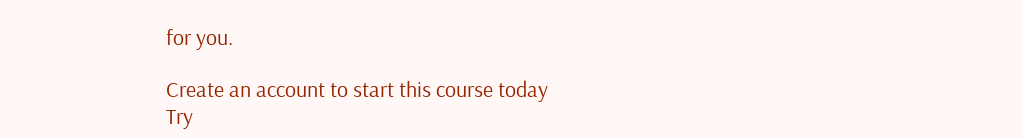for you.

Create an account to start this course today
Try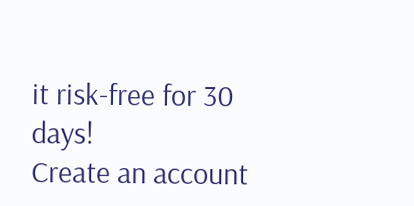it risk-free for 30 days!
Create an account